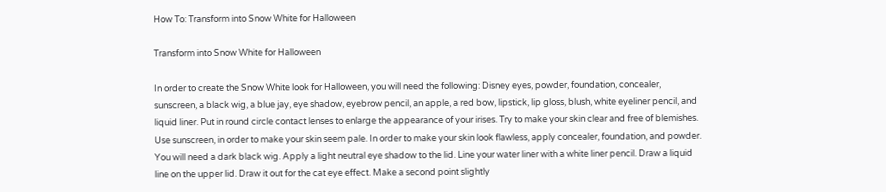How To: Transform into Snow White for Halloween

Transform into Snow White for Halloween

In order to create the Snow White look for Halloween, you will need the following: Disney eyes, powder, foundation, concealer, sunscreen, a black wig, a blue jay, eye shadow, eyebrow pencil, an apple, a red bow, lipstick, lip gloss, blush, white eyeliner pencil, and liquid liner. Put in round circle contact lenses to enlarge the appearance of your irises. Try to make your skin clear and free of blemishes. Use sunscreen, in order to make your skin seem pale. In order to make your skin look flawless, apply concealer, foundation, and powder. You will need a dark black wig. Apply a light neutral eye shadow to the lid. Line your water liner with a white liner pencil. Draw a liquid line on the upper lid. Draw it out for the cat eye effect. Make a second point slightly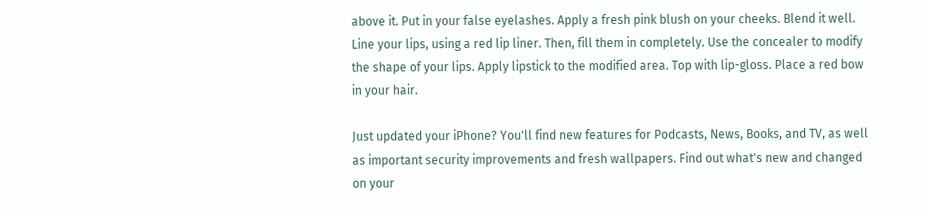above it. Put in your false eyelashes. Apply a fresh pink blush on your cheeks. Blend it well. Line your lips, using a red lip liner. Then, fill them in completely. Use the concealer to modify the shape of your lips. Apply lipstick to the modified area. Top with lip-gloss. Place a red bow in your hair.

Just updated your iPhone? You'll find new features for Podcasts, News, Books, and TV, as well as important security improvements and fresh wallpapers. Find out what's new and changed on your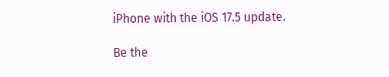iPhone with the iOS 17.5 update.

Be the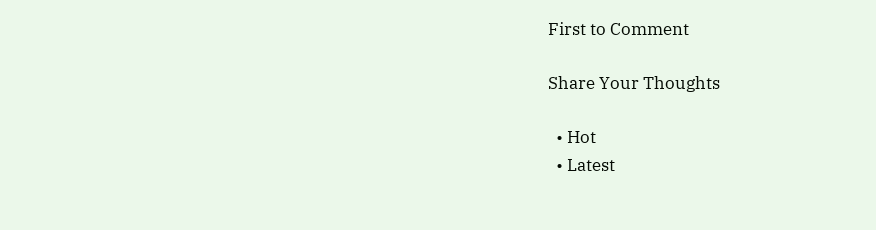First to Comment

Share Your Thoughts

  • Hot
  • Latest